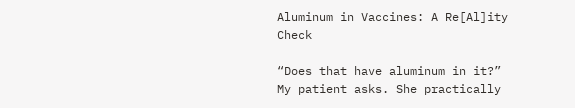Aluminum in Vaccines: A Re[Al]ity Check

“Does that have aluminum in it?” My patient asks. She practically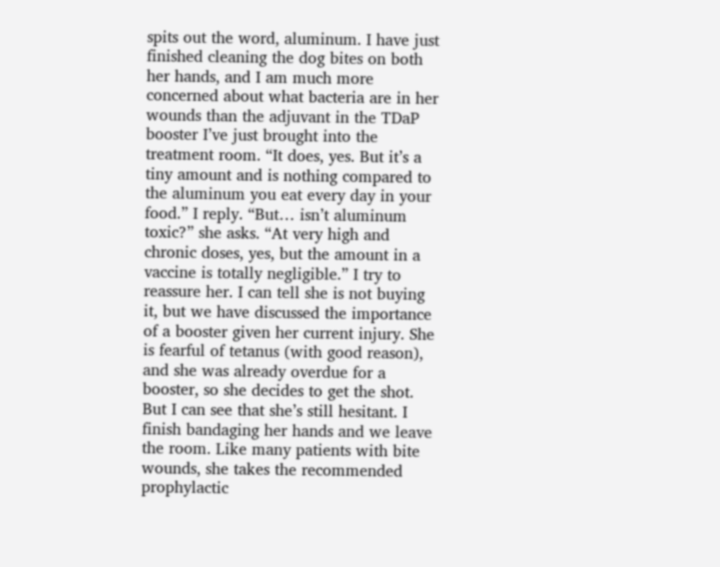spits out the word, aluminum. I have just finished cleaning the dog bites on both her hands, and I am much more concerned about what bacteria are in her wounds than the adjuvant in the TDaP booster I’ve just brought into the treatment room. “It does, yes. But it’s a tiny amount and is nothing compared to the aluminum you eat every day in your food.” I reply. “But… isn’t aluminum toxic?” she asks. “At very high and chronic doses, yes, but the amount in a vaccine is totally negligible.” I try to reassure her. I can tell she is not buying it, but we have discussed the importance of a booster given her current injury. She is fearful of tetanus (with good reason), and she was already overdue for a booster, so she decides to get the shot. But I can see that she’s still hesitant. I finish bandaging her hands and we leave the room. Like many patients with bite wounds, she takes the recommended prophylactic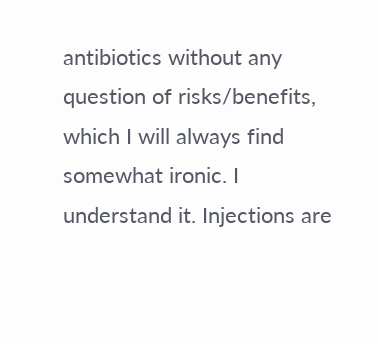antibiotics without any question of risks/benefits, which I will always find somewhat ironic. I understand it. Injections are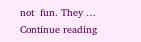not  fun. They … Continue reading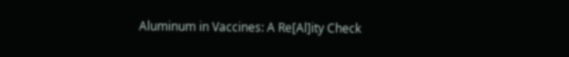Aluminum in Vaccines: A Re[Al]ity Check